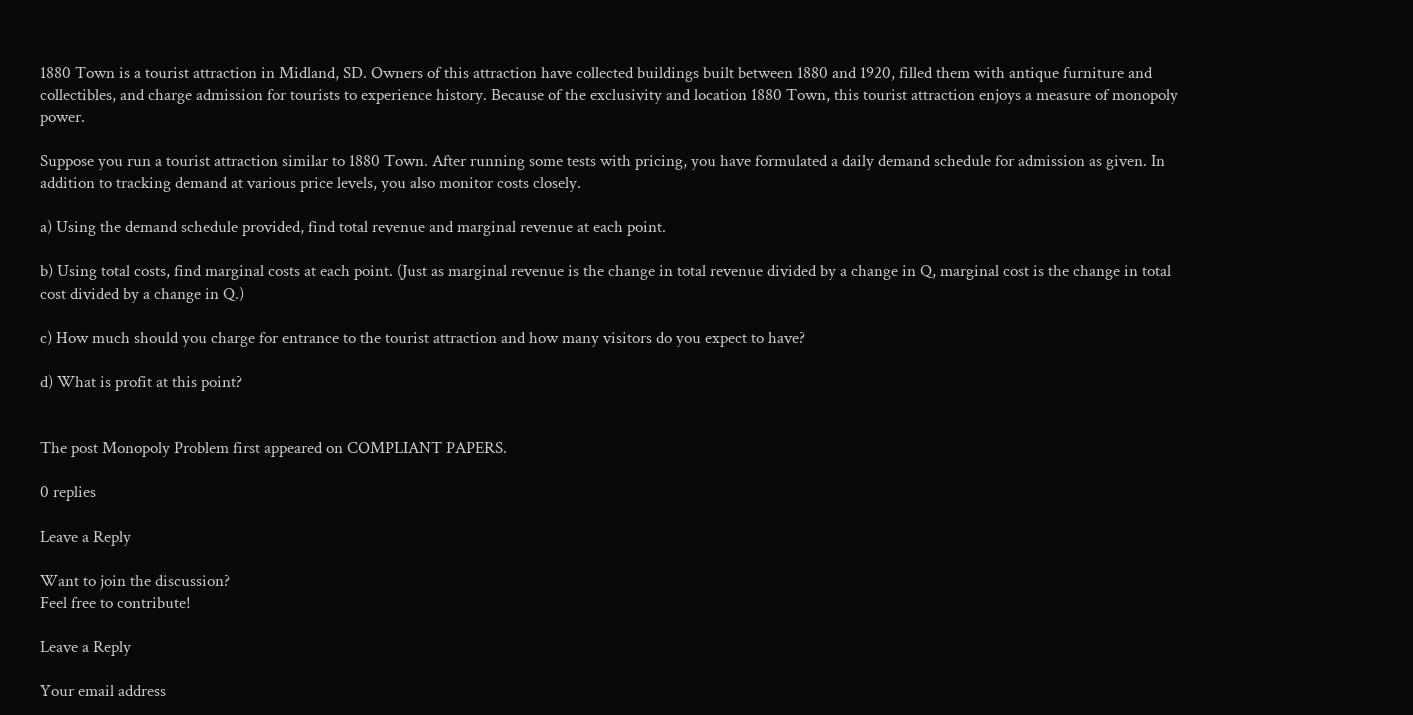1880 Town is a tourist attraction in Midland, SD. Owners of this attraction have collected buildings built between 1880 and 1920, filled them with antique furniture and collectibles, and charge admission for tourists to experience history. Because of the exclusivity and location 1880 Town, this tourist attraction enjoys a measure of monopoly power.

Suppose you run a tourist attraction similar to 1880 Town. After running some tests with pricing, you have formulated a daily demand schedule for admission as given. In addition to tracking demand at various price levels, you also monitor costs closely.

a) Using the demand schedule provided, find total revenue and marginal revenue at each point.

b) Using total costs, find marginal costs at each point. (Just as marginal revenue is the change in total revenue divided by a change in Q, marginal cost is the change in total cost divided by a change in Q.)

c) How much should you charge for entrance to the tourist attraction and how many visitors do you expect to have?

d) What is profit at this point?


The post Monopoly Problem first appeared on COMPLIANT PAPERS.

0 replies

Leave a Reply

Want to join the discussion?
Feel free to contribute!

Leave a Reply

Your email address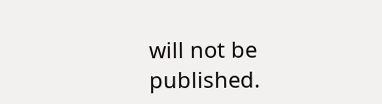will not be published.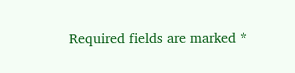Required fields are marked *